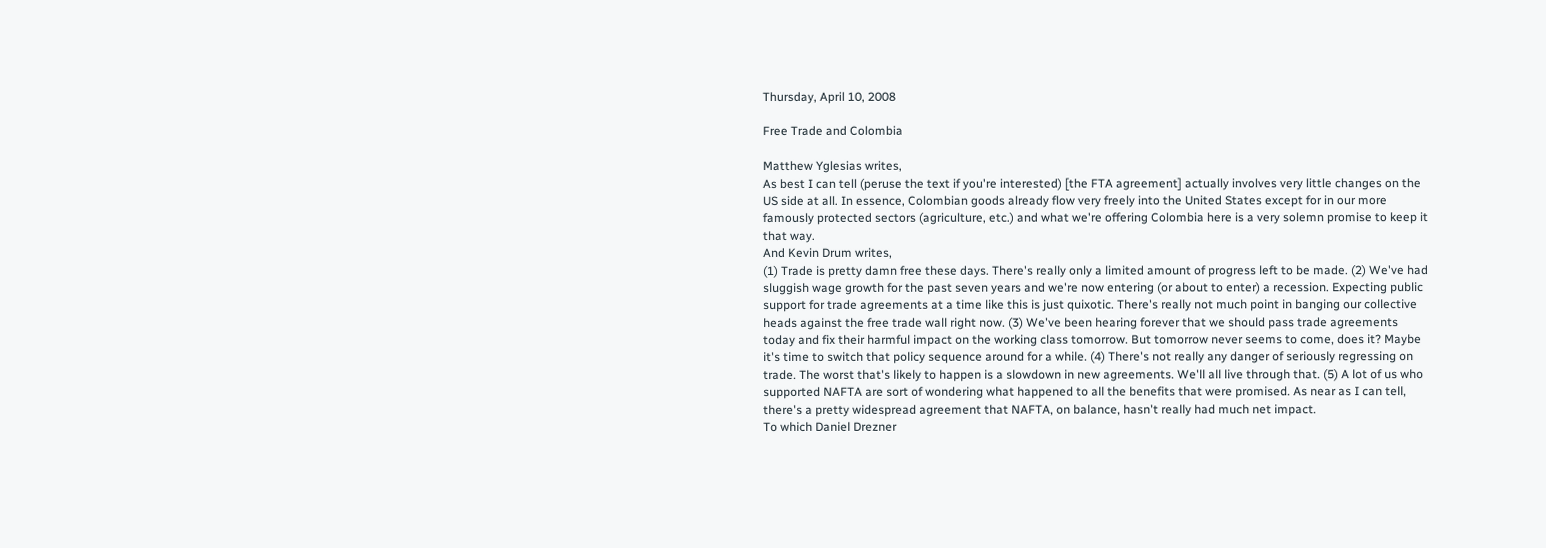Thursday, April 10, 2008

Free Trade and Colombia

Matthew Yglesias writes,
As best I can tell (peruse the text if you're interested) [the FTA agreement] actually involves very little changes on the US side at all. In essence, Colombian goods already flow very freely into the United States except for in our more famously protected sectors (agriculture, etc.) and what we're offering Colombia here is a very solemn promise to keep it that way.
And Kevin Drum writes,
(1) Trade is pretty damn free these days. There's really only a limited amount of progress left to be made. (2) We've had sluggish wage growth for the past seven years and we're now entering (or about to enter) a recession. Expecting public support for trade agreements at a time like this is just quixotic. There's really not much point in banging our collective heads against the free trade wall right now. (3) We've been hearing forever that we should pass trade agreements today and fix their harmful impact on the working class tomorrow. But tomorrow never seems to come, does it? Maybe it's time to switch that policy sequence around for a while. (4) There's not really any danger of seriously regressing on trade. The worst that's likely to happen is a slowdown in new agreements. We'll all live through that. (5) A lot of us who supported NAFTA are sort of wondering what happened to all the benefits that were promised. As near as I can tell, there's a pretty widespread agreement that NAFTA, on balance, hasn't really had much net impact.
To which Daniel Drezner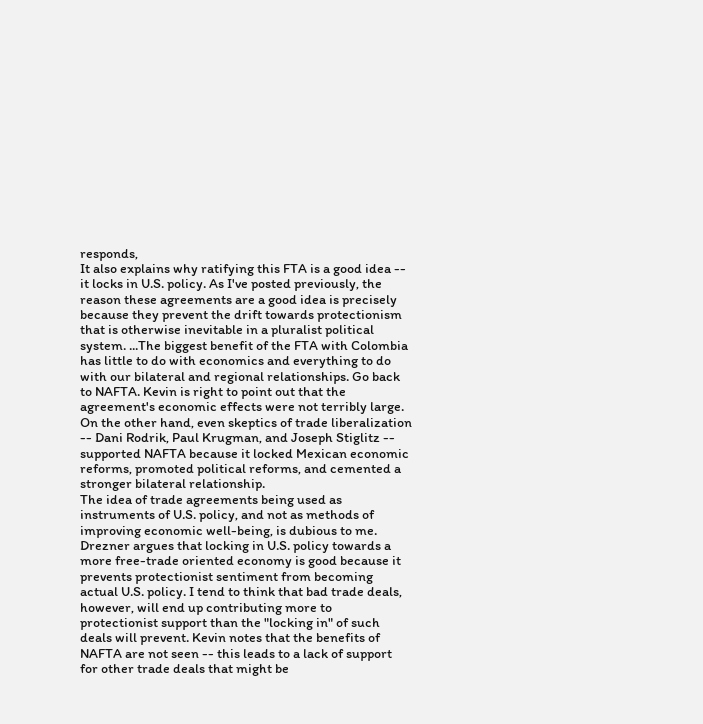responds,
It also explains why ratifying this FTA is a good idea -- it locks in U.S. policy. As I've posted previously, the reason these agreements are a good idea is precisely because they prevent the drift towards protectionism that is otherwise inevitable in a pluralist political system. ...The biggest benefit of the FTA with Colombia has little to do with economics and everything to do with our bilateral and regional relationships. Go back to NAFTA. Kevin is right to point out that the agreement's economic effects were not terribly large. On the other hand, even skeptics of trade liberalization -- Dani Rodrik, Paul Krugman, and Joseph Stiglitz -- supported NAFTA because it locked Mexican economic reforms, promoted political reforms, and cemented a stronger bilateral relationship.
The idea of trade agreements being used as instruments of U.S. policy, and not as methods of improving economic well-being, is dubious to me. Drezner argues that locking in U.S. policy towards a more free-trade oriented economy is good because it prevents protectionist sentiment from becoming actual U.S. policy. I tend to think that bad trade deals, however, will end up contributing more to protectionist support than the "locking in" of such deals will prevent. Kevin notes that the benefits of NAFTA are not seen -- this leads to a lack of support for other trade deals that might be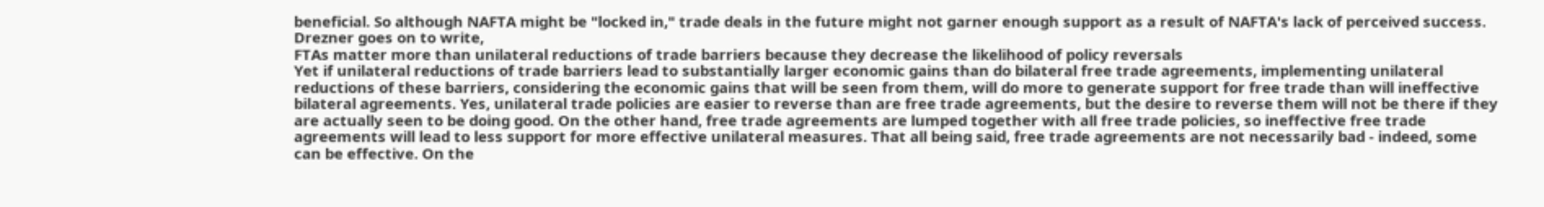beneficial. So although NAFTA might be "locked in," trade deals in the future might not garner enough support as a result of NAFTA's lack of perceived success. Drezner goes on to write,
FTAs matter more than unilateral reductions of trade barriers because they decrease the likelihood of policy reversals
Yet if unilateral reductions of trade barriers lead to substantially larger economic gains than do bilateral free trade agreements, implementing unilateral reductions of these barriers, considering the economic gains that will be seen from them, will do more to generate support for free trade than will ineffective bilateral agreements. Yes, unilateral trade policies are easier to reverse than are free trade agreements, but the desire to reverse them will not be there if they are actually seen to be doing good. On the other hand, free trade agreements are lumped together with all free trade policies, so ineffective free trade agreements will lead to less support for more effective unilateral measures. That all being said, free trade agreements are not necessarily bad - indeed, some can be effective. On the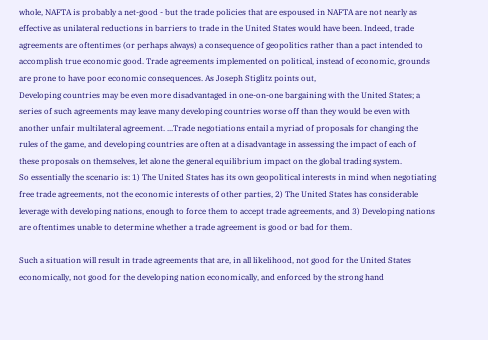whole, NAFTA is probably a net-good - but the trade policies that are espoused in NAFTA are not nearly as effective as unilateral reductions in barriers to trade in the United States would have been. Indeed, trade agreements are oftentimes (or perhaps always) a consequence of geopolitics rather than a pact intended to accomplish true economic good. Trade agreements implemented on political, instead of economic, grounds are prone to have poor economic consequences. As Joseph Stiglitz points out,
Developing countries may be even more disadvantaged in one-on-one bargaining with the United States; a series of such agreements may leave many developing countries worse off than they would be even with another unfair multilateral agreement. ...Trade negotiations entail a myriad of proposals for changing the rules of the game, and developing countries are often at a disadvantage in assessing the impact of each of these proposals on themselves, let alone the general equilibrium impact on the global trading system.
So essentially the scenario is: 1) The United States has its own geopolitical interests in mind when negotiating free trade agreements, not the economic interests of other parties, 2) The United States has considerable leverage with developing nations, enough to force them to accept trade agreements, and 3) Developing nations are oftentimes unable to determine whether a trade agreement is good or bad for them.

Such a situation will result in trade agreements that are, in all likelihood, not good for the United States economically, not good for the developing nation economically, and enforced by the strong hand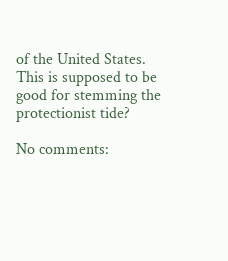of the United States. This is supposed to be good for stemming the protectionist tide?

No comments: